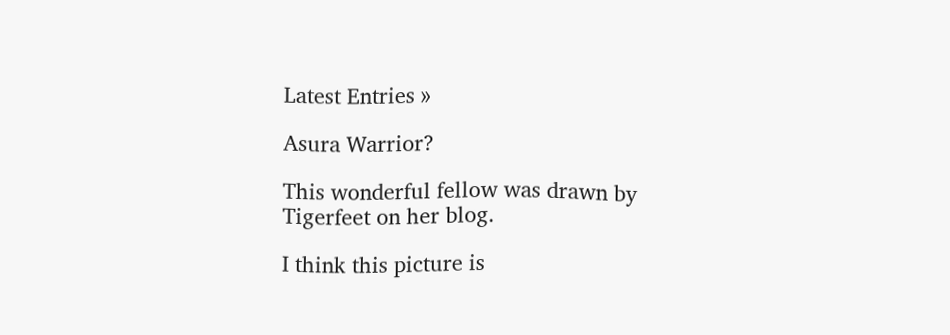Latest Entries »

Asura Warrior?

This wonderful fellow was drawn by Tigerfeet on her blog.

I think this picture is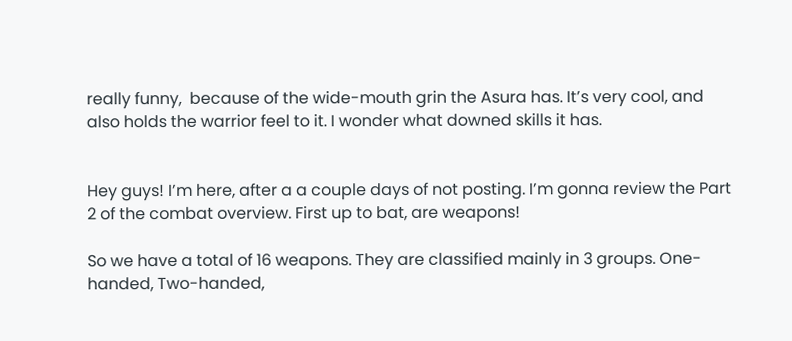really funny,  because of the wide-mouth grin the Asura has. It’s very cool, and also holds the warrior feel to it. I wonder what downed skills it has.


Hey guys! I’m here, after a a couple days of not posting. I’m gonna review the Part 2 of the combat overview. First up to bat, are weapons!

So we have a total of 16 weapons. They are classified mainly in 3 groups. One-handed, Two-handed,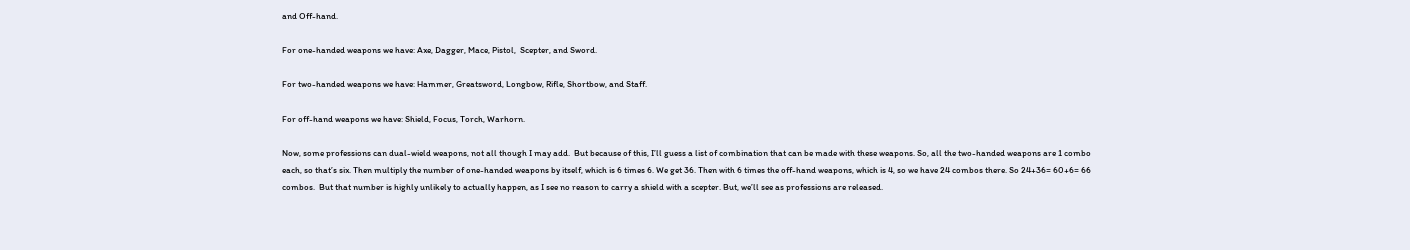and Off-hand.

For one-handed weapons we have: Axe, Dagger, Mace, Pistol,  Scepter, and Sword.

For two-handed weapons we have: Hammer, Greatsword, Longbow, Rifle, Shortbow, and Staff.

For off-hand weapons we have: Shield, Focus, Torch, Warhorn.

Now, some professions can dual-wield weapons, not all though I may add.  But because of this, I’ll guess a list of combination that can be made with these weapons. So, all the two-handed weapons are 1 combo each, so that’s six. Then multiply the number of one-handed weapons by itself, which is 6 times 6. We get 36. Then with 6 times the off-hand weapons, which is 4, so we have 24 combos there. So 24+36= 60+6= 66 combos.  But that number is highly unlikely to actually happen, as I see no reason to carry a shield with a scepter. But, we’ll see as professions are released.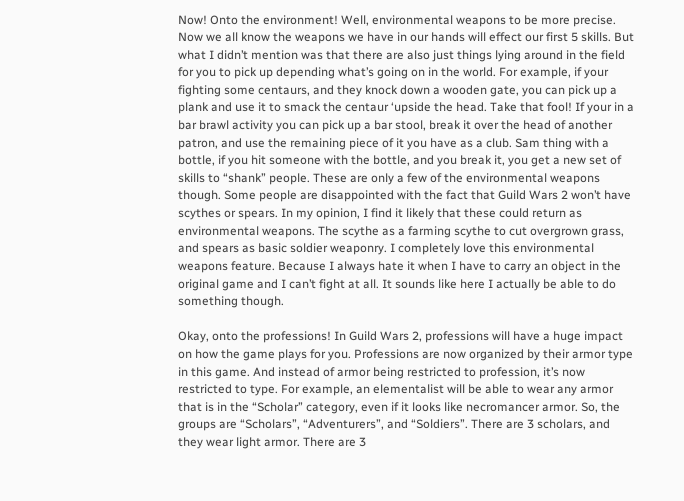Now! Onto the environment! Well, environmental weapons to be more precise.  Now we all know the weapons we have in our hands will effect our first 5 skills. But what I didn’t mention was that there are also just things lying around in the field for you to pick up depending what’s going on in the world. For example, if your fighting some centaurs, and they knock down a wooden gate, you can pick up a plank and use it to smack the centaur ‘upside the head. Take that fool! If your in a bar brawl activity you can pick up a bar stool, break it over the head of another patron, and use the remaining piece of it you have as a club. Sam thing with a bottle, if you hit someone with the bottle, and you break it, you get a new set of skills to “shank” people. These are only a few of the environmental weapons though. Some people are disappointed with the fact that Guild Wars 2 won’t have scythes or spears. In my opinion, I find it likely that these could return as environmental weapons. The scythe as a farming scythe to cut overgrown grass, and spears as basic soldier weaponry. I completely love this environmental weapons feature. Because I always hate it when I have to carry an object in the original game and I can’t fight at all. It sounds like here I actually be able to do something though.

Okay, onto the professions! In Guild Wars 2, professions will have a huge impact on how the game plays for you. Professions are now organized by their armor type in this game. And instead of armor being restricted to profession, it’s now restricted to type. For example, an elementalist will be able to wear any armor that is in the “Scholar” category, even if it looks like necromancer armor. So, the groups are “Scholars”, “Adventurers”, and “Soldiers”. There are 3 scholars, and they wear light armor. There are 3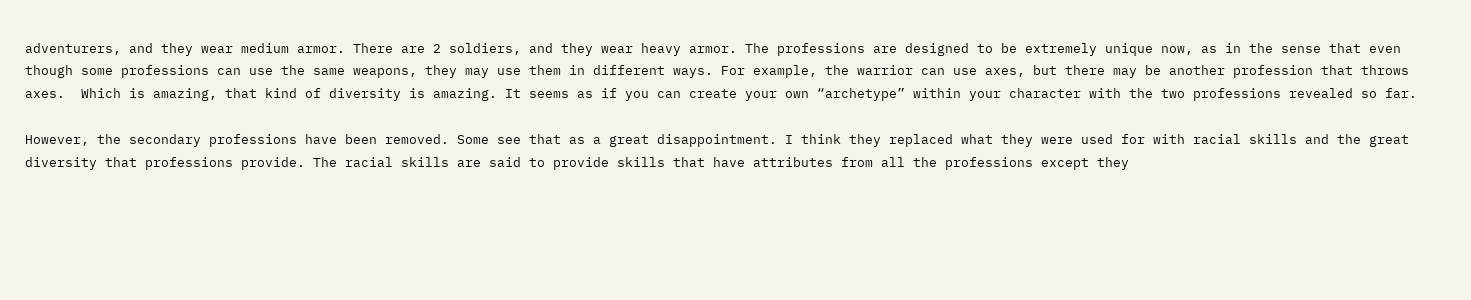adventurers, and they wear medium armor. There are 2 soldiers, and they wear heavy armor. The professions are designed to be extremely unique now, as in the sense that even though some professions can use the same weapons, they may use them in different ways. For example, the warrior can use axes, but there may be another profession that throws axes.  Which is amazing, that kind of diversity is amazing. It seems as if you can create your own “archetype” within your character with the two professions revealed so far.

However, the secondary professions have been removed. Some see that as a great disappointment. I think they replaced what they were used for with racial skills and the great diversity that professions provide. The racial skills are said to provide skills that have attributes from all the professions except they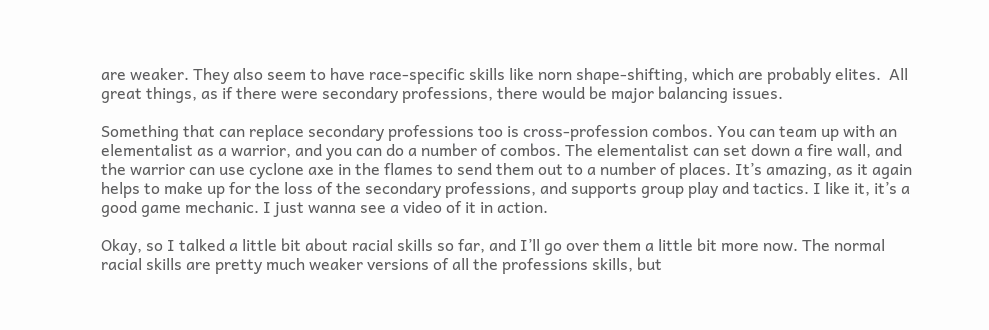are weaker. They also seem to have race-specific skills like norn shape-shifting, which are probably elites.  All great things, as if there were secondary professions, there would be major balancing issues.

Something that can replace secondary professions too is cross-profession combos. You can team up with an elementalist as a warrior, and you can do a number of combos. The elementalist can set down a fire wall, and the warrior can use cyclone axe in the flames to send them out to a number of places. It’s amazing, as it again helps to make up for the loss of the secondary professions, and supports group play and tactics. I like it, it’s a good game mechanic. I just wanna see a video of it in action.

Okay, so I talked a little bit about racial skills so far, and I’ll go over them a little bit more now. The normal racial skills are pretty much weaker versions of all the professions skills, but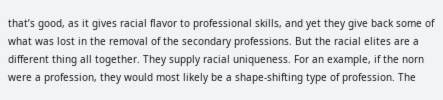that’s good, as it gives racial flavor to professional skills, and yet they give back some of what was lost in the removal of the secondary professions. But the racial elites are a different thing all together. They supply racial uniqueness. For an example, if the norn were a profession, they would most likely be a shape-shifting type of profession. The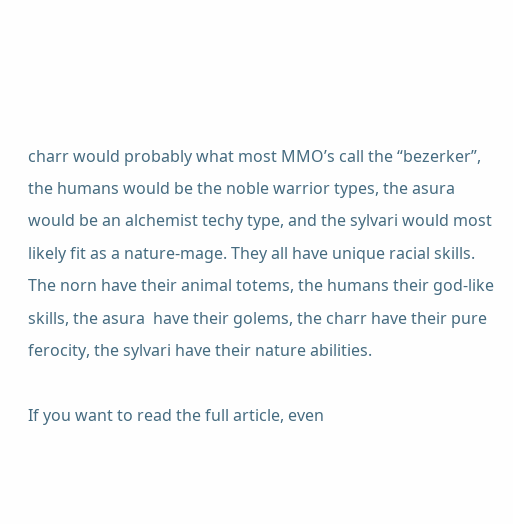charr would probably what most MMO’s call the “bezerker”, the humans would be the noble warrior types, the asura would be an alchemist techy type, and the sylvari would most likely fit as a nature-mage. They all have unique racial skills. The norn have their animal totems, the humans their god-like skills, the asura  have their golems, the charr have their pure ferocity, the sylvari have their nature abilities.

If you want to read the full article, even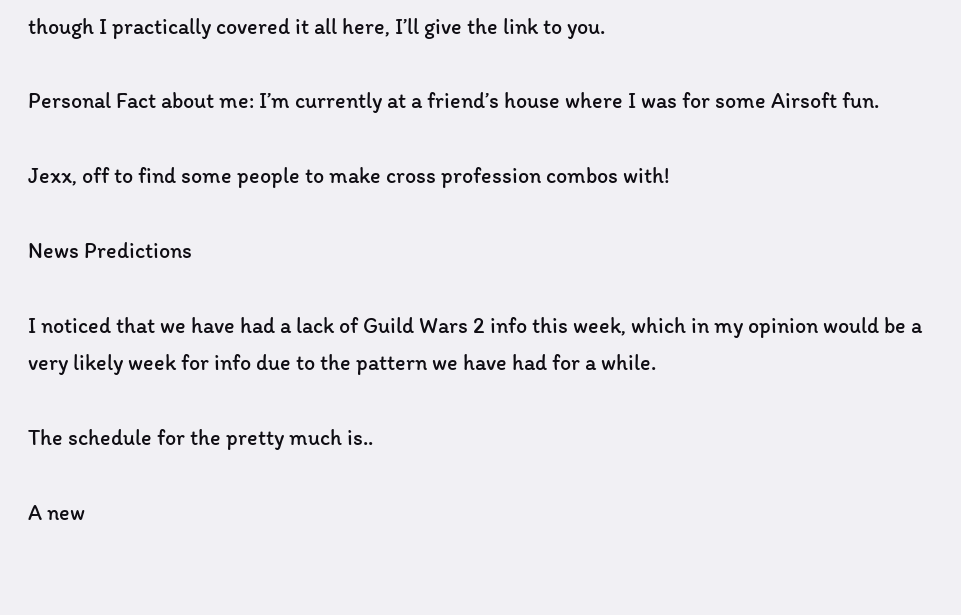though I practically covered it all here, I’ll give the link to you.

Personal Fact about me: I’m currently at a friend’s house where I was for some Airsoft fun.

Jexx, off to find some people to make cross profession combos with!

News Predictions

I noticed that we have had a lack of Guild Wars 2 info this week, which in my opinion would be a very likely week for info due to the pattern we have had for a while.

The schedule for the pretty much is..

A new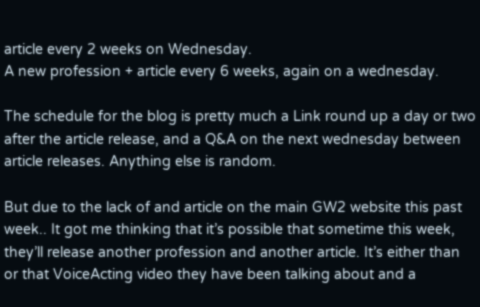article every 2 weeks on Wednesday.
A new profession + article every 6 weeks, again on a wednesday.

The schedule for the blog is pretty much a Link round up a day or two after the article release, and a Q&A on the next wednesday between article releases. Anything else is random.

But due to the lack of and article on the main GW2 website this past week.. It got me thinking that it’s possible that sometime this week, they’ll release another profession and another article. It’s either than or that VoiceActing video they have been talking about and a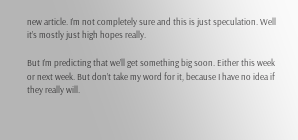new article. I’m not completely sure and this is just speculation. Well it’s mostly just high hopes really.

But I’m predicting that we’ll get something big soon. Either this week or next week. But don’t take my word for it, because I have no idea if they really will.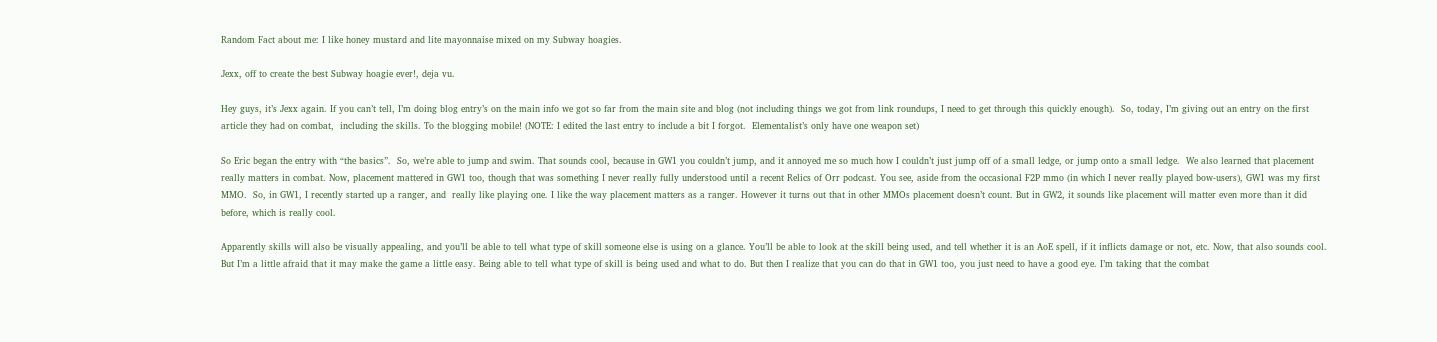Random Fact about me: I like honey mustard and lite mayonnaise mixed on my Subway hoagies.

Jexx, off to create the best Subway hoagie ever!, deja vu.

Hey guys, it’s Jexx again. If you can’t tell, I’m doing blog entry’s on the main info we got so far from the main site and blog (not including things we got from link roundups, I need to get through this quickly enough).  So, today, I’m giving out an entry on the first article they had on combat,  including the skills. To the blogging mobile! (NOTE: I edited the last entry to include a bit I forgot.  Elementalist’s only have one weapon set)

So Eric began the entry with “the basics”.  So, we’re able to jump and swim. That sounds cool, because in GW1 you couldn’t jump, and it annoyed me so much how I couldn’t just jump off of a small ledge, or jump onto a small ledge.  We also learned that placement really matters in combat. Now, placement mattered in GW1 too, though that was something I never really fully understood until a recent Relics of Orr podcast. You see, aside from the occasional F2P mmo (in which I never really played bow-users), GW1 was my first MMO.  So, in GW1, I recently started up a ranger, and  really like playing one. I like the way placement matters as a ranger. However it turns out that in other MMOs placement doesn’t count. But in GW2, it sounds like placement will matter even more than it did before, which is really cool.

Apparently skills will also be visually appealing, and you’ll be able to tell what type of skill someone else is using on a glance. You’ll be able to look at the skill being used, and tell whether it is an AoE spell, if it inflicts damage or not, etc. Now, that also sounds cool. But I’m a little afraid that it may make the game a little easy. Being able to tell what type of skill is being used and what to do. But then I realize that you can do that in GW1 too, you just need to have a good eye. I’m taking that the combat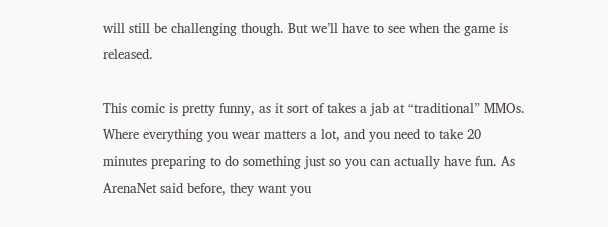will still be challenging though. But we’ll have to see when the game is released.

This comic is pretty funny, as it sort of takes a jab at “traditional” MMOs. Where everything you wear matters a lot, and you need to take 20 minutes preparing to do something just so you can actually have fun. As ArenaNet said before, they want you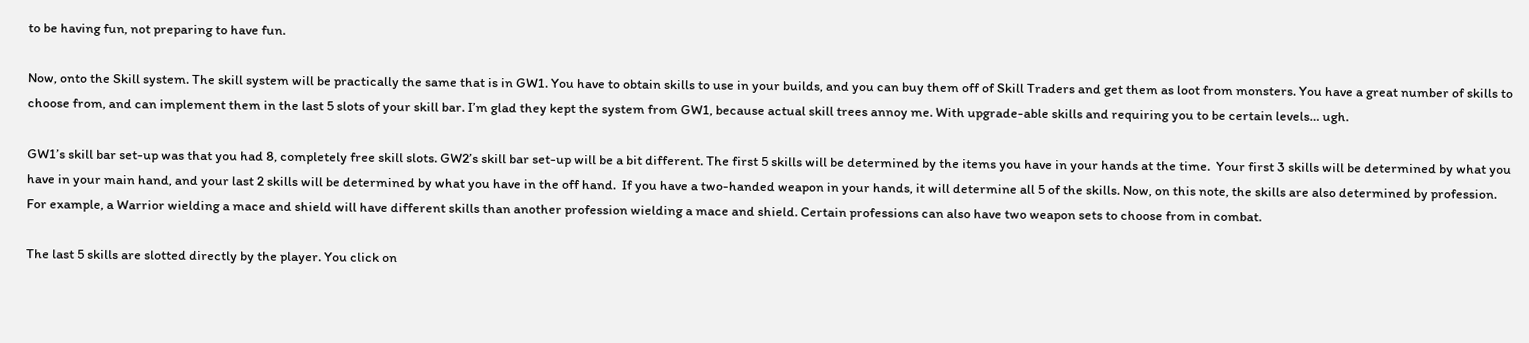to be having fun, not preparing to have fun.

Now, onto the Skill system. The skill system will be practically the same that is in GW1. You have to obtain skills to use in your builds, and you can buy them off of Skill Traders and get them as loot from monsters. You have a great number of skills to choose from, and can implement them in the last 5 slots of your skill bar. I’m glad they kept the system from GW1, because actual skill trees annoy me. With upgrade-able skills and requiring you to be certain levels… ugh.

GW1’s skill bar set-up was that you had 8, completely free skill slots. GW2’s skill bar set-up will be a bit different. The first 5 skills will be determined by the items you have in your hands at the time.  Your first 3 skills will be determined by what you have in your main hand, and your last 2 skills will be determined by what you have in the off hand.  If you have a two-handed weapon in your hands, it will determine all 5 of the skills. Now, on this note, the skills are also determined by profession. For example, a Warrior wielding a mace and shield will have different skills than another profession wielding a mace and shield. Certain professions can also have two weapon sets to choose from in combat.

The last 5 skills are slotted directly by the player. You click on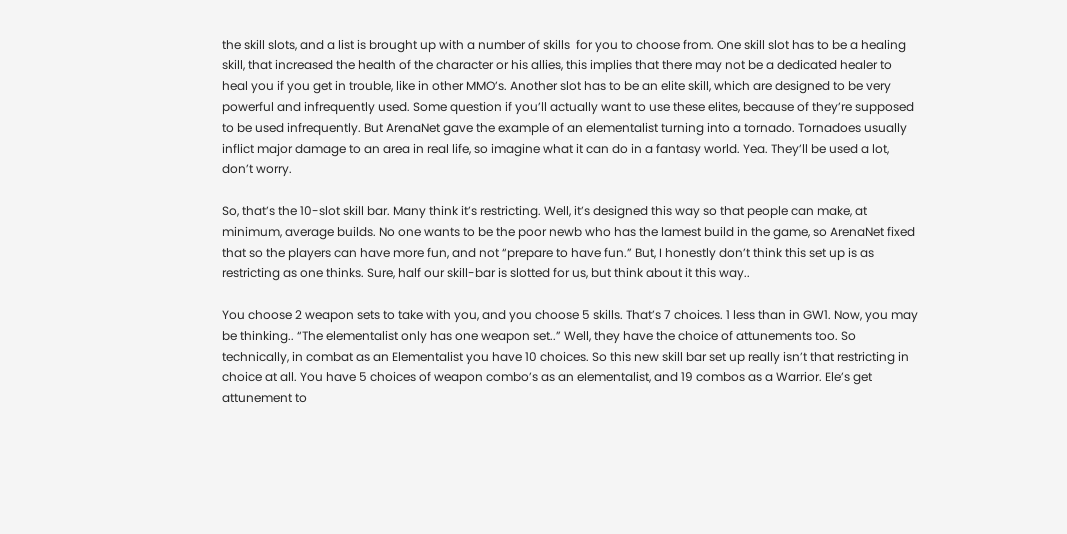the skill slots, and a list is brought up with a number of skills  for you to choose from. One skill slot has to be a healing skill, that increased the health of the character or his allies, this implies that there may not be a dedicated healer to heal you if you get in trouble, like in other MMO’s. Another slot has to be an elite skill, which are designed to be very powerful and infrequently used. Some question if you’ll actually want to use these elites, because of they’re supposed to be used infrequently. But ArenaNet gave the example of an elementalist turning into a tornado. Tornadoes usually inflict major damage to an area in real life, so imagine what it can do in a fantasy world. Yea. They’ll be used a lot, don’t worry.

So, that’s the 10-slot skill bar. Many think it’s restricting. Well, it’s designed this way so that people can make, at minimum, average builds. No one wants to be the poor newb who has the lamest build in the game, so ArenaNet fixed that so the players can have more fun, and not “prepare to have fun.” But, I honestly don’t think this set up is as restricting as one thinks. Sure, half our skill-bar is slotted for us, but think about it this way..

You choose 2 weapon sets to take with you, and you choose 5 skills. That’s 7 choices. 1 less than in GW1. Now, you may be thinking.. “The elementalist only has one weapon set..” Well, they have the choice of attunements too. So technically, in combat as an Elementalist you have 10 choices. So this new skill bar set up really isn’t that restricting in choice at all. You have 5 choices of weapon combo’s as an elementalist, and 19 combos as a Warrior. Ele’s get attunement to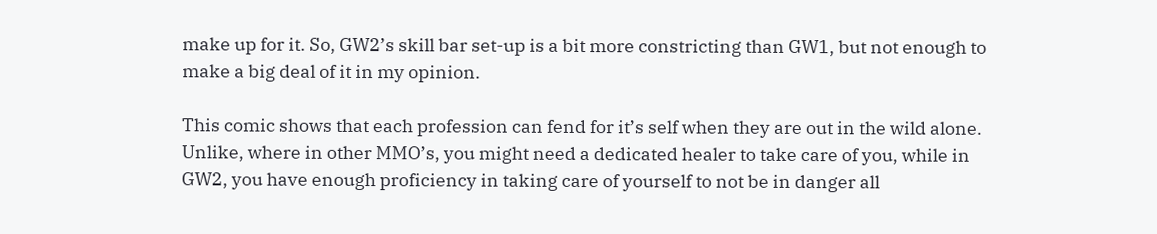make up for it. So, GW2’s skill bar set-up is a bit more constricting than GW1, but not enough to make a big deal of it in my opinion.

This comic shows that each profession can fend for it’s self when they are out in the wild alone. Unlike, where in other MMO’s, you might need a dedicated healer to take care of you, while in GW2, you have enough proficiency in taking care of yourself to not be in danger all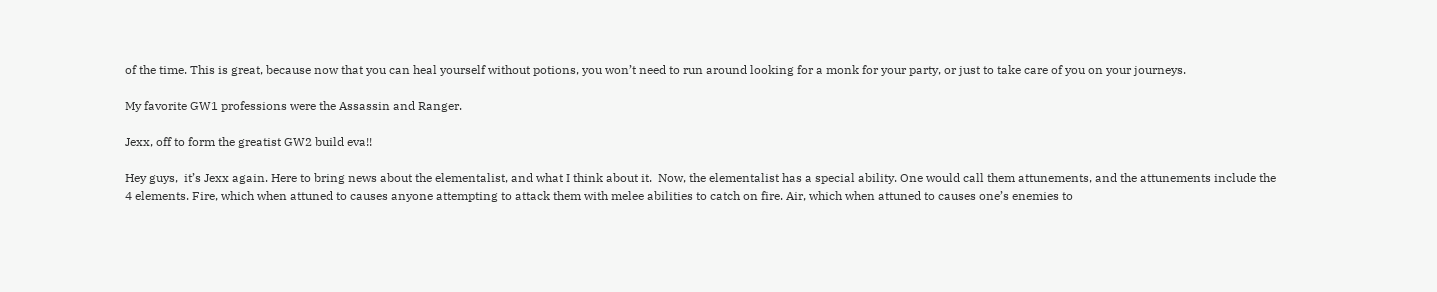of the time. This is great, because now that you can heal yourself without potions, you won’t need to run around looking for a monk for your party, or just to take care of you on your journeys.

My favorite GW1 professions were the Assassin and Ranger.

Jexx, off to form the greatist GW2 build eva!!

Hey guys,  it’s Jexx again. Here to bring news about the elementalist, and what I think about it.  Now, the elementalist has a special ability. One would call them attunements, and the attunements include the 4 elements. Fire, which when attuned to causes anyone attempting to attack them with melee abilities to catch on fire. Air, which when attuned to causes one’s enemies to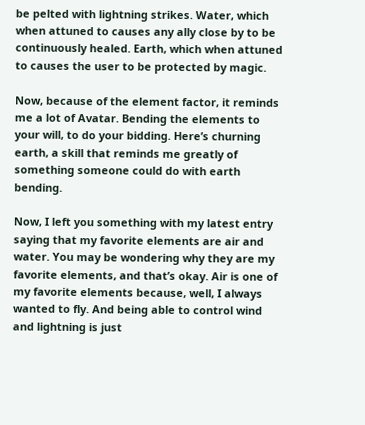be pelted with lightning strikes. Water, which when attuned to causes any ally close by to be continuously healed. Earth, which when attuned to causes the user to be protected by magic.

Now, because of the element factor, it reminds me a lot of Avatar. Bending the elements to your will, to do your bidding. Here’s churning earth, a skill that reminds me greatly of something someone could do with earth bending.

Now, I left you something with my latest entry saying that my favorite elements are air and water. You may be wondering why they are my favorite elements, and that’s okay. Air is one of my favorite elements because, well, I always wanted to fly. And being able to control wind and lightning is just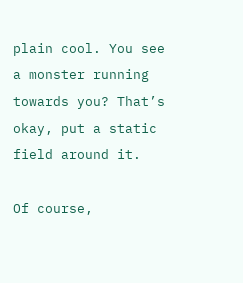plain cool. You see a monster running towards you? That’s okay, put a static field around it.

Of course,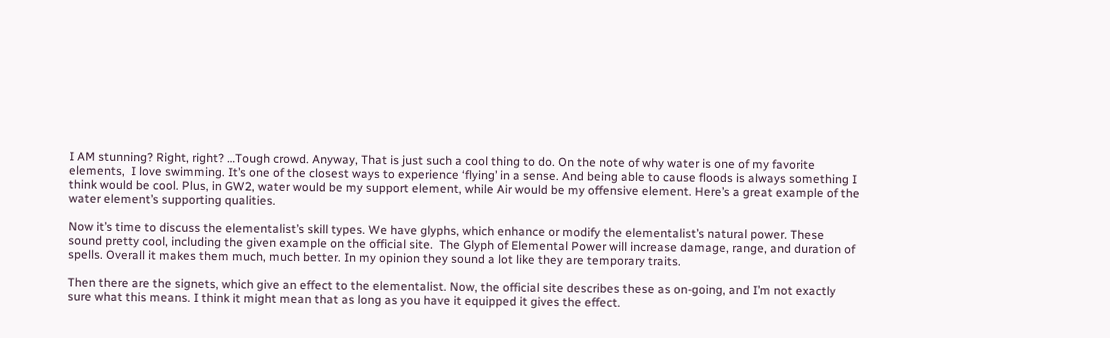I AM stunning? Right, right? …Tough crowd. Anyway, That is just such a cool thing to do. On the note of why water is one of my favorite elements,  I love swimming. It’s one of the closest ways to experience ‘flying’ in a sense. And being able to cause floods is always something I think would be cool. Plus, in GW2, water would be my support element, while Air would be my offensive element. Here’s a great example of the water element’s supporting qualities.

Now it’s time to discuss the elementalist’s skill types. We have glyphs, which enhance or modify the elementalist’s natural power. These sound pretty cool, including the given example on the official site.  The Glyph of Elemental Power will increase damage, range, and duration of spells. Overall it makes them much, much better. In my opinion they sound a lot like they are temporary traits.

Then there are the signets, which give an effect to the elementalist. Now, the official site describes these as on-going, and I’m not exactly sure what this means. I think it might mean that as long as you have it equipped it gives the effect.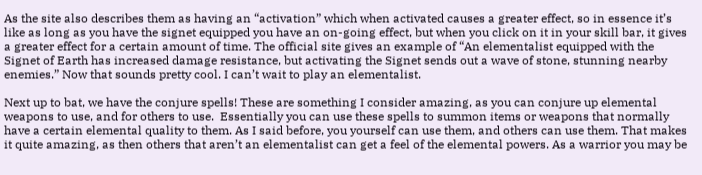As the site also describes them as having an “activation” which when activated causes a greater effect, so in essence it’s like as long as you have the signet equipped you have an on-going effect, but when you click on it in your skill bar, it gives a greater effect for a certain amount of time. The official site gives an example of “An elementalist equipped with the Signet of Earth has increased damage resistance, but activating the Signet sends out a wave of stone, stunning nearby enemies.” Now that sounds pretty cool. I can’t wait to play an elementalist.

Next up to bat, we have the conjure spells! These are something I consider amazing, as you can conjure up elemental weapons to use, and for others to use.  Essentially you can use these spells to summon items or weapons that normally have a certain elemental quality to them. As I said before, you yourself can use them, and others can use them. That makes it quite amazing, as then others that aren’t an elementalist can get a feel of the elemental powers. As a warrior you may be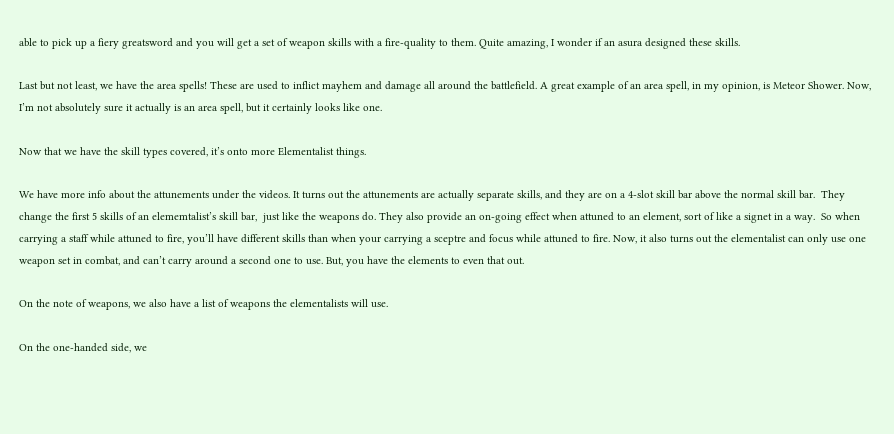able to pick up a fiery greatsword and you will get a set of weapon skills with a fire-quality to them. Quite amazing, I wonder if an asura designed these skills.

Last but not least, we have the area spells! These are used to inflict mayhem and damage all around the battlefield. A great example of an area spell, in my opinion, is Meteor Shower. Now, I’m not absolutely sure it actually is an area spell, but it certainly looks like one.

Now that we have the skill types covered, it’s onto more Elementalist things.

We have more info about the attunements under the videos. It turns out the attunements are actually separate skills, and they are on a 4-slot skill bar above the normal skill bar.  They change the first 5 skills of an elememtalist’s skill bar,  just like the weapons do. They also provide an on-going effect when attuned to an element, sort of like a signet in a way.  So when carrying a staff while attuned to fire, you’ll have different skills than when your carrying a sceptre and focus while attuned to fire. Now, it also turns out the elementalist can only use one weapon set in combat, and can’t carry around a second one to use. But, you have the elements to even that out.

On the note of weapons, we also have a list of weapons the elementalists will use.

On the one-handed side, we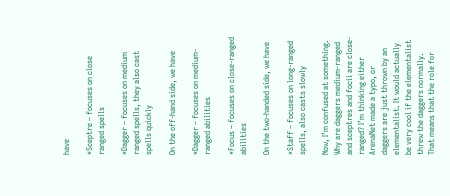have

*Sceptre – focuses on close ranged spells

*Dagger – focuses on medium ranged spells, they also cast spells quickly

On the off-hand side, we have

*Dagger – focuses on medium-ranged abilities

*Focus – focuses on close-ranged abilities

On the two-handed side, we have

*Staff – focuses on long-ranged spells, also casts slowly

Now, I’m confused at something. Why are daggers medium-ranged and sceptres and focii are close-ranged? I’m thinking either ArenaNet made a typo, or daggers are just thrown by an elementalist. It would actually be very cool if the elementalist threw the daggers normally. That means that the role for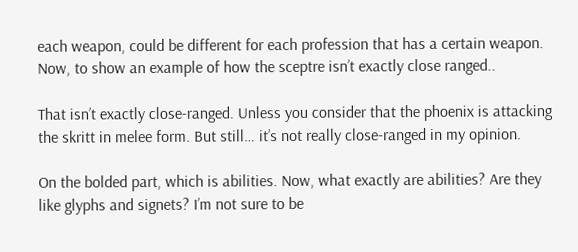each weapon, could be different for each profession that has a certain weapon. Now, to show an example of how the sceptre isn’t exactly close ranged..

That isn’t exactly close-ranged. Unless you consider that the phoenix is attacking the skritt in melee form. But still… it’s not really close-ranged in my opinion.

On the bolded part, which is abilities. Now, what exactly are abilities? Are they like glyphs and signets? I’m not sure to be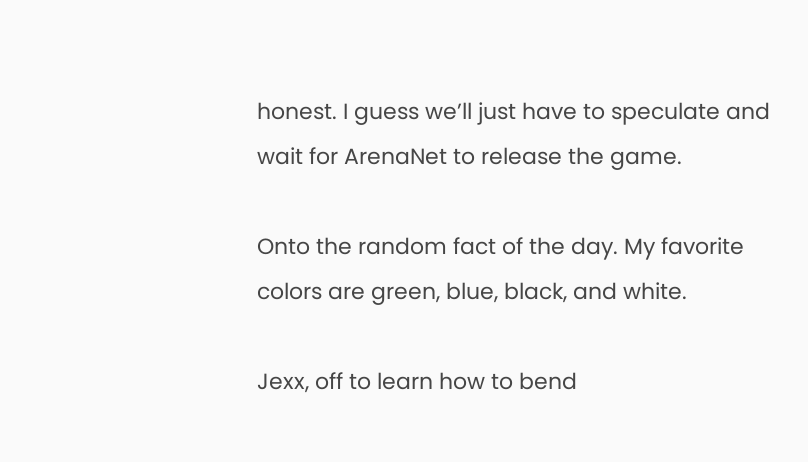honest. I guess we’ll just have to speculate and wait for ArenaNet to release the game.

Onto the random fact of the day. My favorite colors are green, blue, black, and white.

Jexx, off to learn how to bend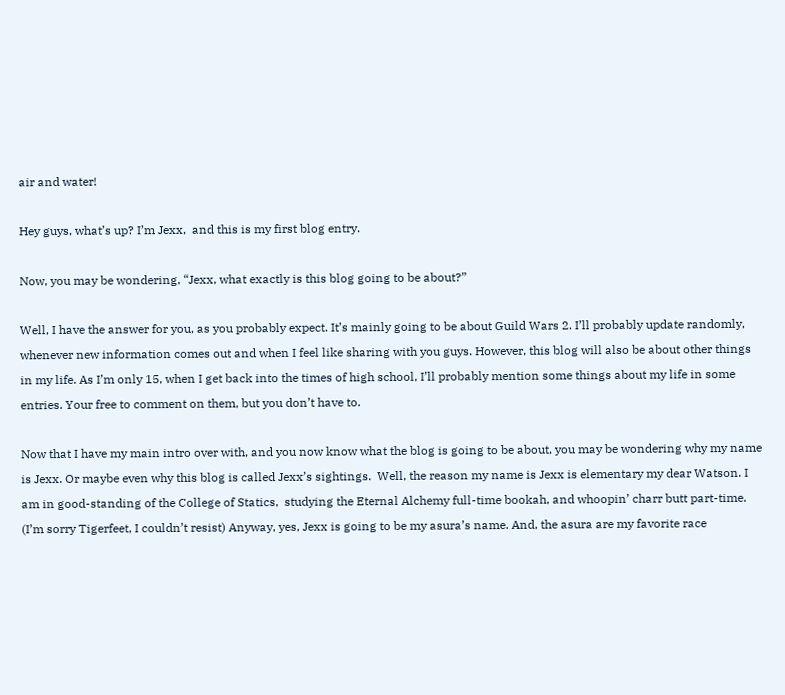air and water!

Hey guys, what’s up? I’m Jexx,  and this is my first blog entry.

Now, you may be wondering, “Jexx, what exactly is this blog going to be about?”

Well, I have the answer for you, as you probably expect. It’s mainly going to be about Guild Wars 2. I’ll probably update randomly, whenever new information comes out and when I feel like sharing with you guys. However, this blog will also be about other things in my life. As I’m only 15, when I get back into the times of high school, I’ll probably mention some things about my life in some entries. Your free to comment on them, but you don’t have to.

Now that I have my main intro over with, and you now know what the blog is going to be about, you may be wondering why my name is Jexx. Or maybe even why this blog is called Jexx’s sightings.  Well, the reason my name is Jexx is elementary my dear Watson. I am in good-standing of the College of Statics,  studying the Eternal Alchemy full-time bookah, and whoopin’ charr butt part-time. (I’m sorry Tigerfeet, I couldn’t resist) Anyway, yes, Jexx is going to be my asura’s name. And, the asura are my favorite race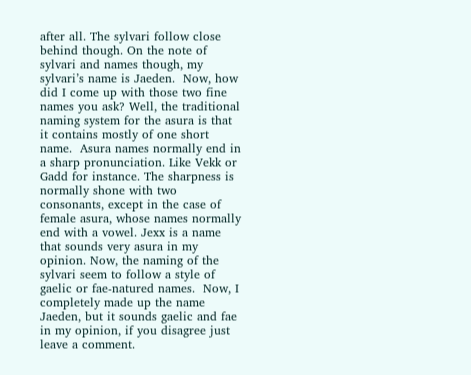after all. The sylvari follow close behind though. On the note of sylvari and names though, my sylvari’s name is Jaeden.  Now, how did I come up with those two fine names you ask? Well, the traditional naming system for the asura is that it contains mostly of one short name.  Asura names normally end in a sharp pronunciation. Like Vekk or Gadd for instance. The sharpness is normally shone with two consonants, except in the case of female asura, whose names normally end with a vowel. Jexx is a name that sounds very asura in my opinion. Now, the naming of the sylvari seem to follow a style of gaelic or fae-natured names.  Now, I completely made up the name Jaeden, but it sounds gaelic and fae in my opinion, if you disagree just leave a comment.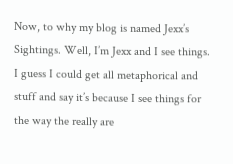Now, to why my blog is named Jexx’s Sightings. Well, I’m Jexx and I see things. I guess I could get all metaphorical and stuff and say it’s because I see things for the way the really are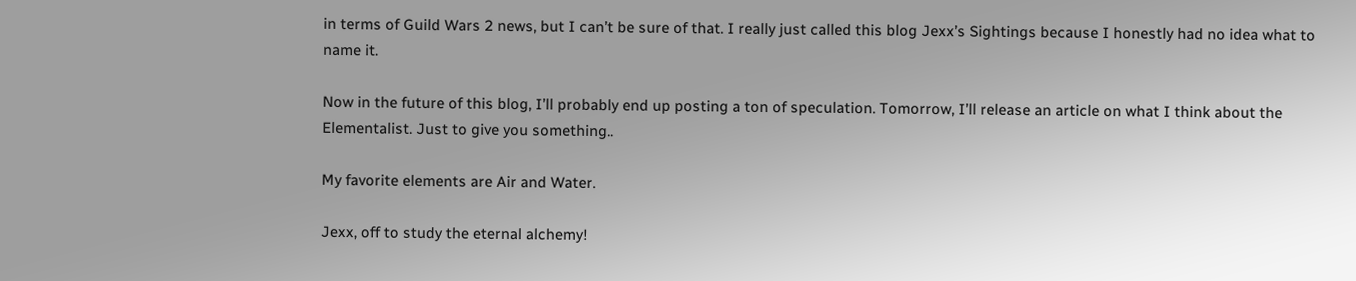in terms of Guild Wars 2 news, but I can’t be sure of that. I really just called this blog Jexx’s Sightings because I honestly had no idea what to name it.

Now in the future of this blog, I’ll probably end up posting a ton of speculation. Tomorrow, I’ll release an article on what I think about the Elementalist. Just to give you something..

My favorite elements are Air and Water.

Jexx, off to study the eternal alchemy!